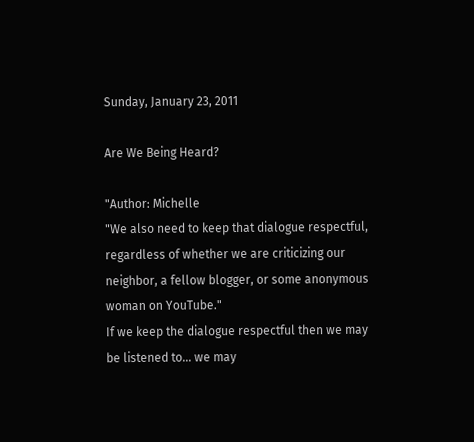Sunday, January 23, 2011

Are We Being Heard?

"Author: Michelle
"We also need to keep that dialogue respectful, regardless of whether we are criticizing our neighbor, a fellow blogger, or some anonymous woman on YouTube."
If we keep the dialogue respectful then we may be listened to... we may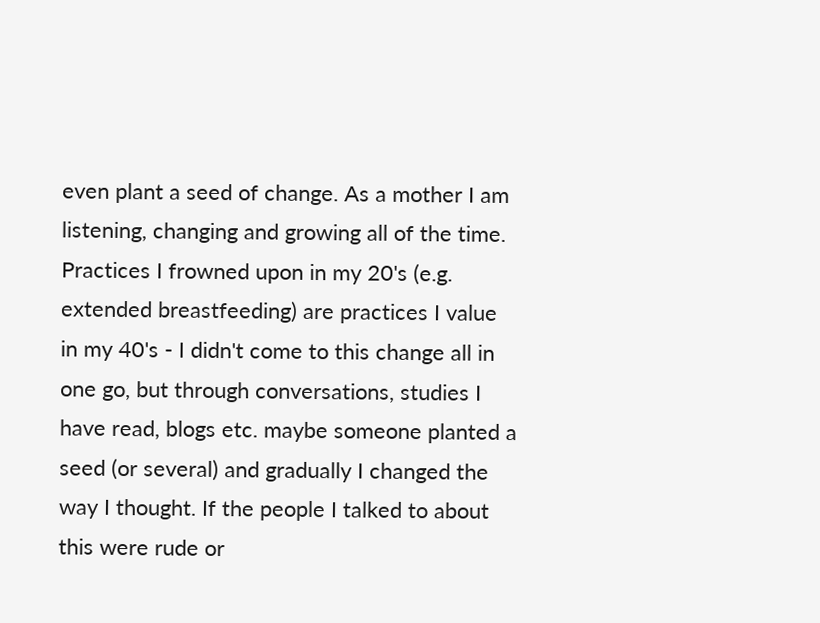even plant a seed of change. As a mother I am listening, changing and growing all of the time. Practices I frowned upon in my 20's (e.g. extended breastfeeding) are practices I value in my 40's - I didn't come to this change all in one go, but through conversations, studies I have read, blogs etc. maybe someone planted a seed (or several) and gradually I changed the way I thought. If the people I talked to about this were rude or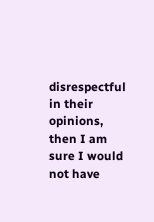disrespectful in their opinions, then I am sure I would not have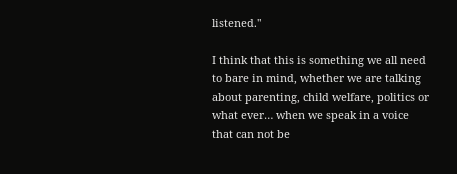listened."

I think that this is something we all need to bare in mind, whether we are talking about parenting, child welfare, politics or what ever… when we speak in a voice that can not be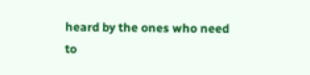heard by the ones who need to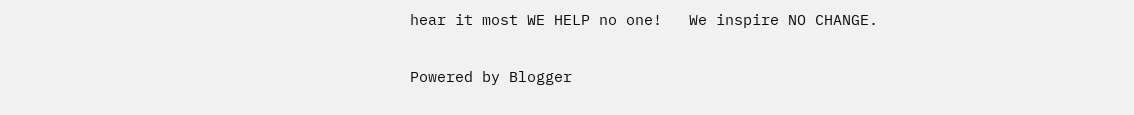hear it most WE HELP no one!   We inspire NO CHANGE.

Powered by Blogger